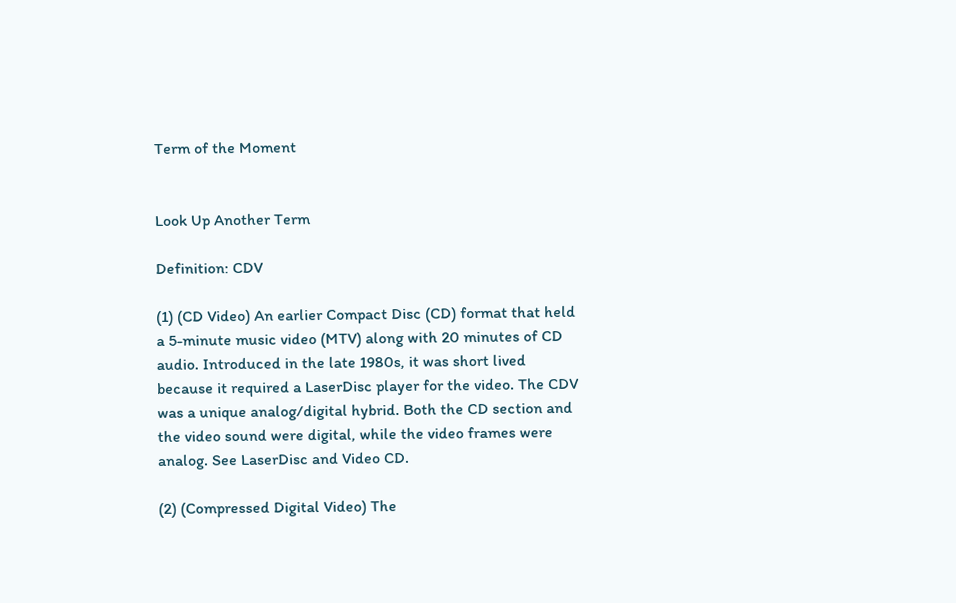Term of the Moment


Look Up Another Term

Definition: CDV

(1) (CD Video) An earlier Compact Disc (CD) format that held a 5-minute music video (MTV) along with 20 minutes of CD audio. Introduced in the late 1980s, it was short lived because it required a LaserDisc player for the video. The CDV was a unique analog/digital hybrid. Both the CD section and the video sound were digital, while the video frames were analog. See LaserDisc and Video CD.

(2) (Compressed Digital Video) The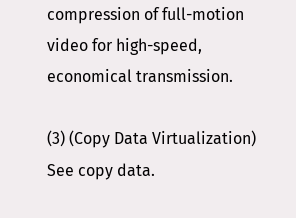compression of full-motion video for high-speed, economical transmission.

(3) (Copy Data Virtualization) See copy data.